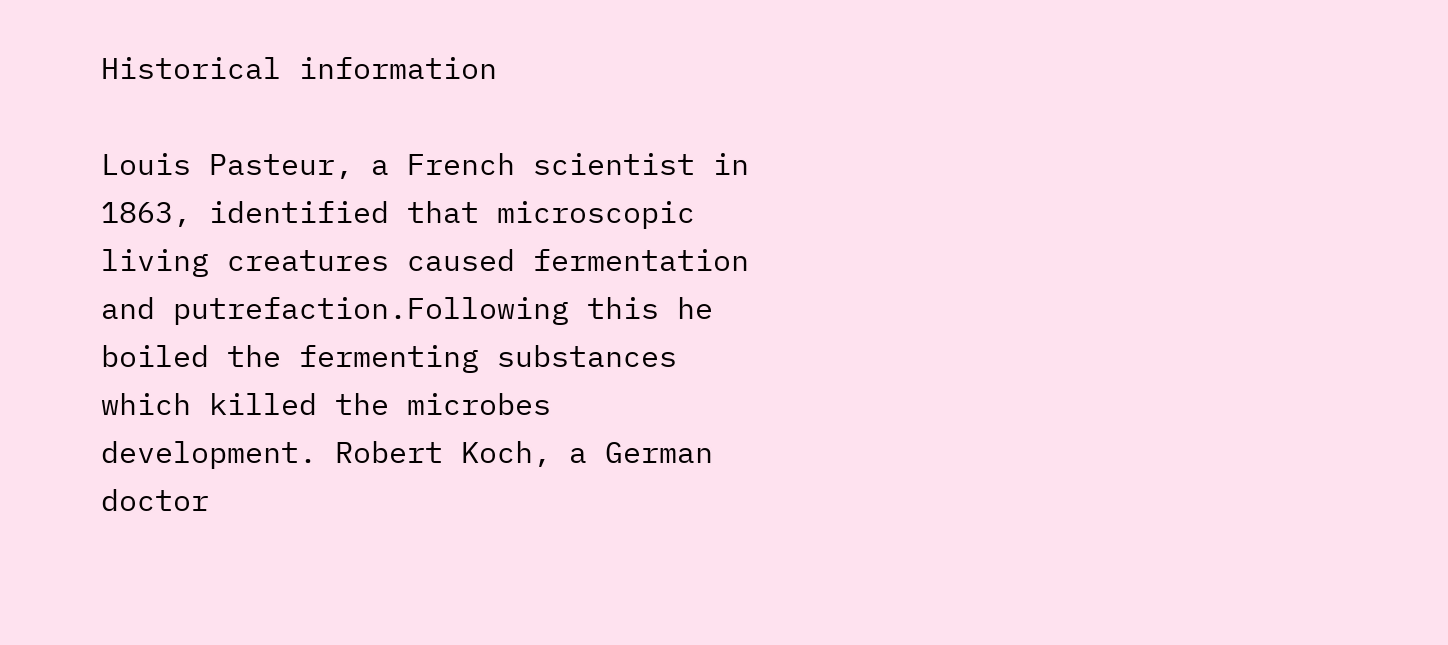Historical information

Louis Pasteur, a French scientist in 1863, identified that microscopic living creatures caused fermentation and putrefaction.Following this he boiled the fermenting substances which killed the microbes development. Robert Koch, a German doctor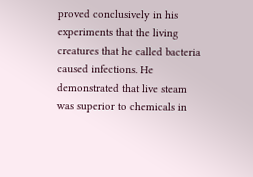proved conclusively in his experiments that the living creatures that he called bacteria caused infections. He demonstrated that live steam was superior to chemicals in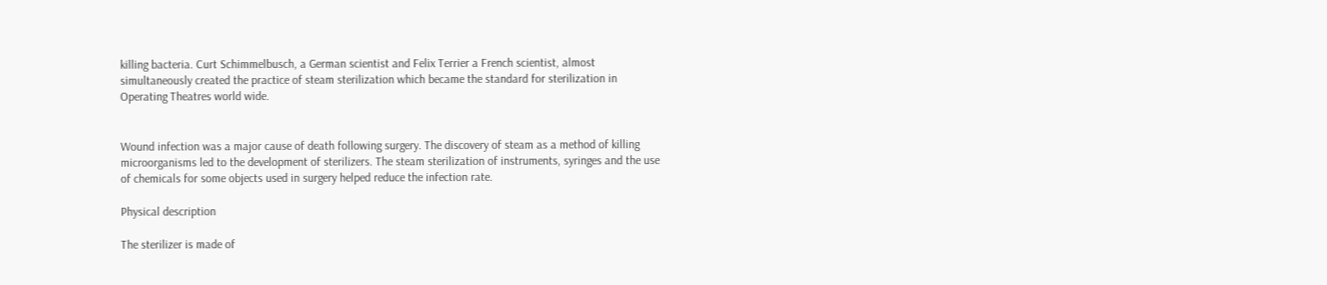killing bacteria. Curt Schimmelbusch, a German scientist and Felix Terrier a French scientist, almost simultaneously created the practice of steam sterilization which became the standard for sterilization in Operating Theatres world wide.


Wound infection was a major cause of death following surgery. The discovery of steam as a method of killing microorganisms led to the development of sterilizers. The steam sterilization of instruments, syringes and the use of chemicals for some objects used in surgery helped reduce the infection rate.

Physical description

The sterilizer is made of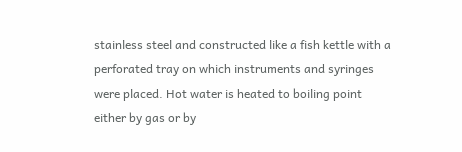stainless steel and constructed like a fish kettle with a perforated tray on which instruments and syringes were placed. Hot water is heated to boiling point either by gas or by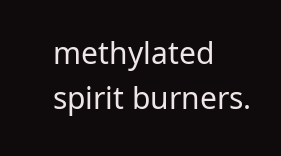methylated spirit burners.